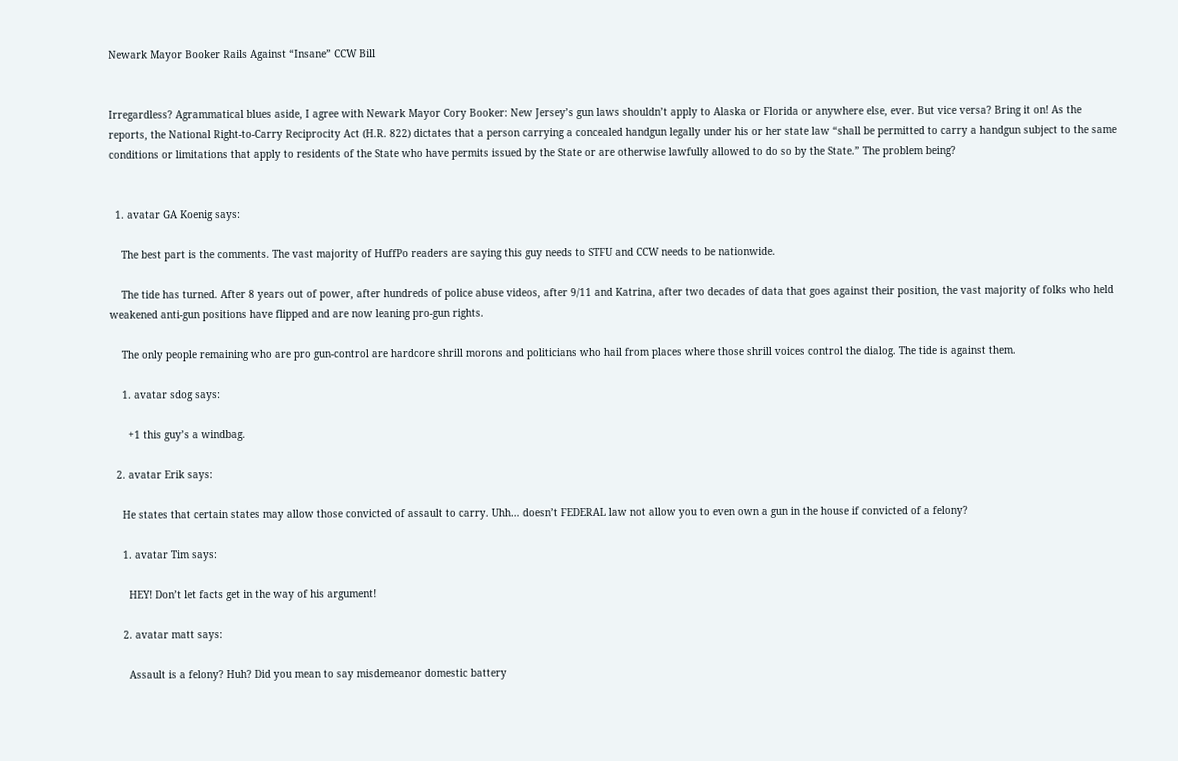Newark Mayor Booker Rails Against “Insane” CCW Bill


Irregardless? Agrammatical blues aside, I agree with Newark Mayor Cory Booker: New Jersey’s gun laws shouldn’t apply to Alaska or Florida or anywhere else, ever. But vice versa? Bring it on! As the reports, the National Right-to-Carry Reciprocity Act (H.R. 822) dictates that a person carrying a concealed handgun legally under his or her state law “shall be permitted to carry a handgun subject to the same conditions or limitations that apply to residents of the State who have permits issued by the State or are otherwise lawfully allowed to do so by the State.” The problem being?


  1. avatar GA Koenig says:

    The best part is the comments. The vast majority of HuffPo readers are saying this guy needs to STFU and CCW needs to be nationwide.

    The tide has turned. After 8 years out of power, after hundreds of police abuse videos, after 9/11 and Katrina, after two decades of data that goes against their position, the vast majority of folks who held weakened anti-gun positions have flipped and are now leaning pro-gun rights.

    The only people remaining who are pro gun-control are hardcore shrill morons and politicians who hail from places where those shrill voices control the dialog. The tide is against them.

    1. avatar sdog says:

      +1 this guy’s a windbag.

  2. avatar Erik says:

    He states that certain states may allow those convicted of assault to carry. Uhh… doesn’t FEDERAL law not allow you to even own a gun in the house if convicted of a felony?

    1. avatar Tim says:

      HEY! Don’t let facts get in the way of his argument!

    2. avatar matt says:

      Assault is a felony? Huh? Did you mean to say misdemeanor domestic battery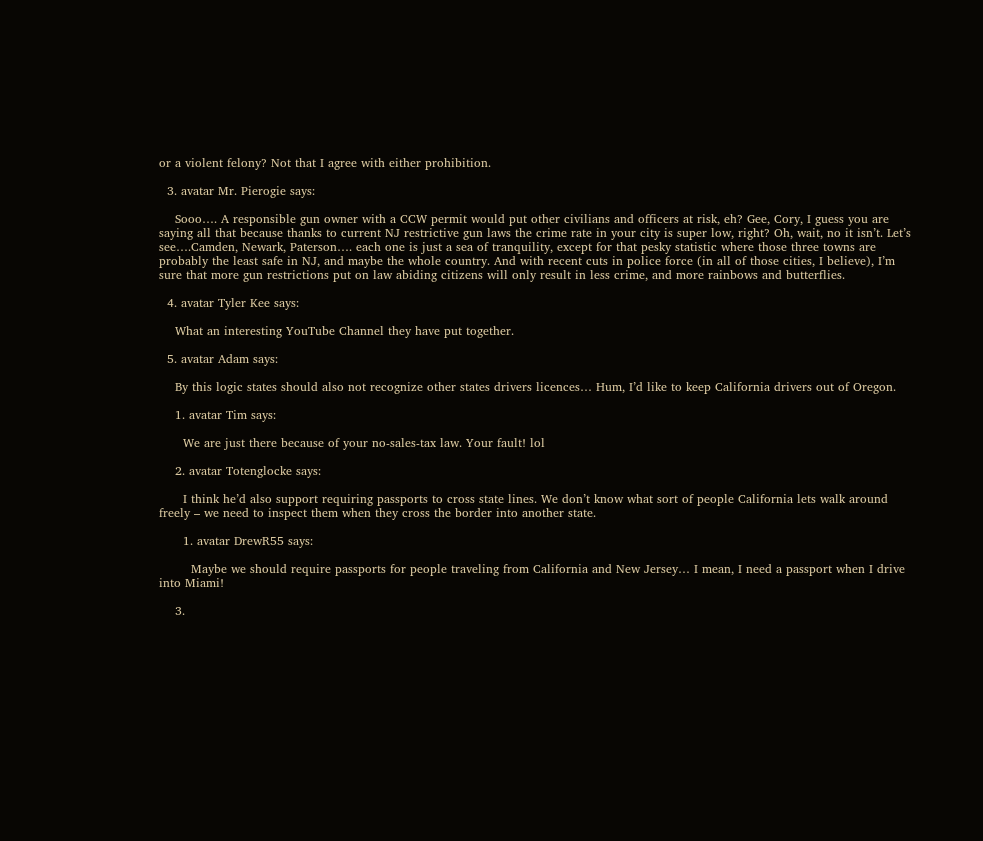or a violent felony? Not that I agree with either prohibition.

  3. avatar Mr. Pierogie says:

    Sooo…. A responsible gun owner with a CCW permit would put other civilians and officers at risk, eh? Gee, Cory, I guess you are saying all that because thanks to current NJ restrictive gun laws the crime rate in your city is super low, right? Oh, wait, no it isn’t. Let’s see….Camden, Newark, Paterson…. each one is just a sea of tranquility, except for that pesky statistic where those three towns are probably the least safe in NJ, and maybe the whole country. And with recent cuts in police force (in all of those cities, I believe), I’m sure that more gun restrictions put on law abiding citizens will only result in less crime, and more rainbows and butterflies.

  4. avatar Tyler Kee says:

    What an interesting YouTube Channel they have put together.

  5. avatar Adam says:

    By this logic states should also not recognize other states drivers licences… Hum, I’d like to keep California drivers out of Oregon.

    1. avatar Tim says:

      We are just there because of your no-sales-tax law. Your fault! lol

    2. avatar Totenglocke says:

      I think he’d also support requiring passports to cross state lines. We don’t know what sort of people California lets walk around freely – we need to inspect them when they cross the border into another state.

      1. avatar DrewR55 says:

        Maybe we should require passports for people traveling from California and New Jersey… I mean, I need a passport when I drive into Miami!

    3.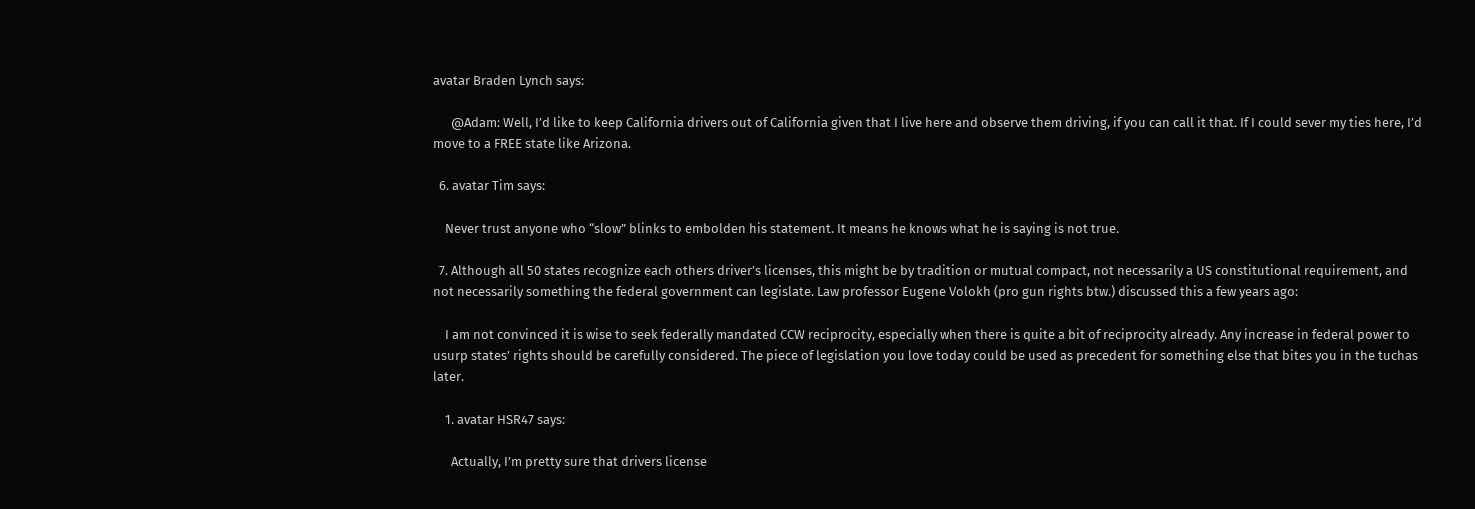avatar Braden Lynch says:

      @Adam: Well, I’d like to keep California drivers out of California given that I live here and observe them driving, if you can call it that. If I could sever my ties here, I’d move to a FREE state like Arizona.

  6. avatar Tim says:

    Never trust anyone who “slow” blinks to embolden his statement. It means he knows what he is saying is not true.

  7. Although all 50 states recognize each others driver’s licenses, this might be by tradition or mutual compact, not necessarily a US constitutional requirement, and not necessarily something the federal government can legislate. Law professor Eugene Volokh (pro gun rights btw.) discussed this a few years ago:

    I am not convinced it is wise to seek federally mandated CCW reciprocity, especially when there is quite a bit of reciprocity already. Any increase in federal power to usurp states’ rights should be carefully considered. The piece of legislation you love today could be used as precedent for something else that bites you in the tuchas later.

    1. avatar HSR47 says:

      Actually, I’m pretty sure that drivers license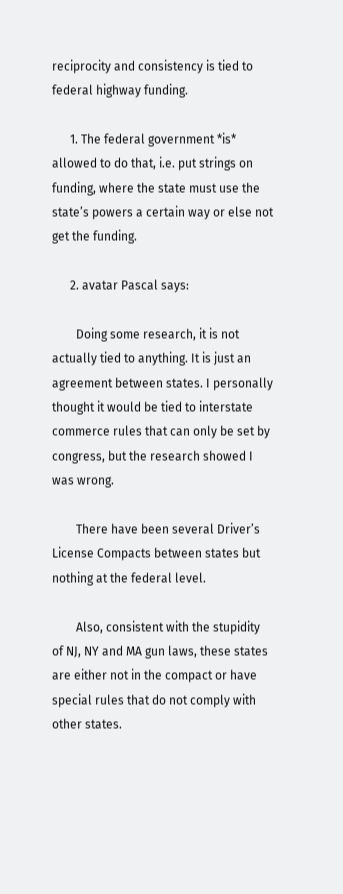reciprocity and consistency is tied to federal highway funding.

      1. The federal government *is* allowed to do that, i.e. put strings on funding, where the state must use the state’s powers a certain way or else not get the funding.

      2. avatar Pascal says:

        Doing some research, it is not actually tied to anything. It is just an agreement between states. I personally thought it would be tied to interstate commerce rules that can only be set by congress, but the research showed I was wrong.

        There have been several Driver’s License Compacts between states but nothing at the federal level.

        Also, consistent with the stupidity of NJ, NY and MA gun laws, these states are either not in the compact or have special rules that do not comply with other states.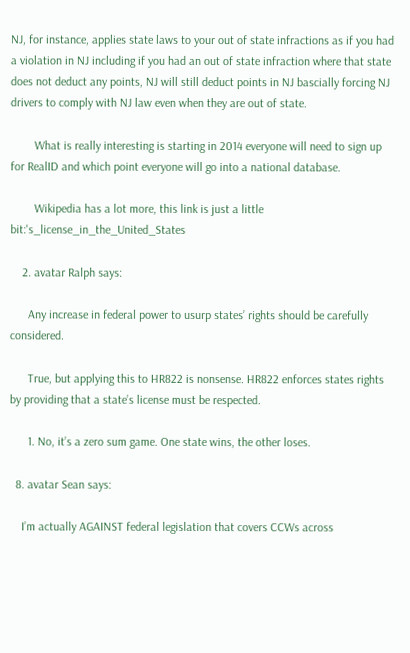NJ, for instance, applies state laws to your out of state infractions as if you had a violation in NJ including if you had an out of state infraction where that state does not deduct any points, NJ will still deduct points in NJ bascially forcing NJ drivers to comply with NJ law even when they are out of state.

        What is really interesting is starting in 2014 everyone will need to sign up for RealID and which point everyone will go into a national database.

        Wikipedia has a lot more, this link is just a little bit:'s_license_in_the_United_States

    2. avatar Ralph says:

      Any increase in federal power to usurp states’ rights should be carefully considered.

      True, but applying this to HR822 is nonsense. HR822 enforces states rights by providing that a state’s license must be respected.

      1. No, it’s a zero sum game. One state wins, the other loses.

  8. avatar Sean says:

    I’m actually AGAINST federal legislation that covers CCWs across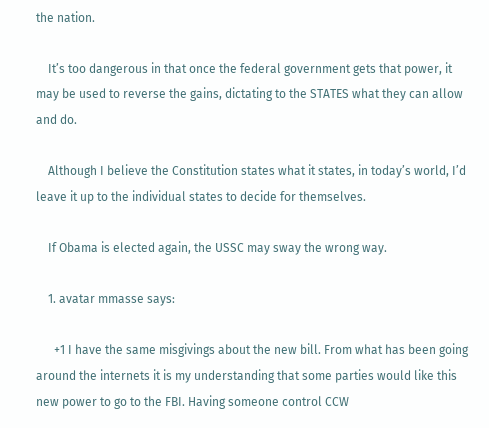the nation.

    It’s too dangerous in that once the federal government gets that power, it may be used to reverse the gains, dictating to the STATES what they can allow and do.

    Although I believe the Constitution states what it states, in today’s world, I’d leave it up to the individual states to decide for themselves.

    If Obama is elected again, the USSC may sway the wrong way.

    1. avatar mmasse says:

      +1 I have the same misgivings about the new bill. From what has been going around the internets it is my understanding that some parties would like this new power to go to the FBI. Having someone control CCW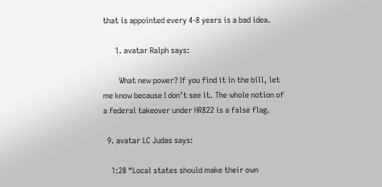that is appointed every 4-8 years is a bad idea.

      1. avatar Ralph says:

        What new power? If you find it in the bill, let me know because I don’t see it. The whole notion of a federal takeover under HR822 is a false flag.

  9. avatar LC Judas says:

    1:28 “Local states should make their own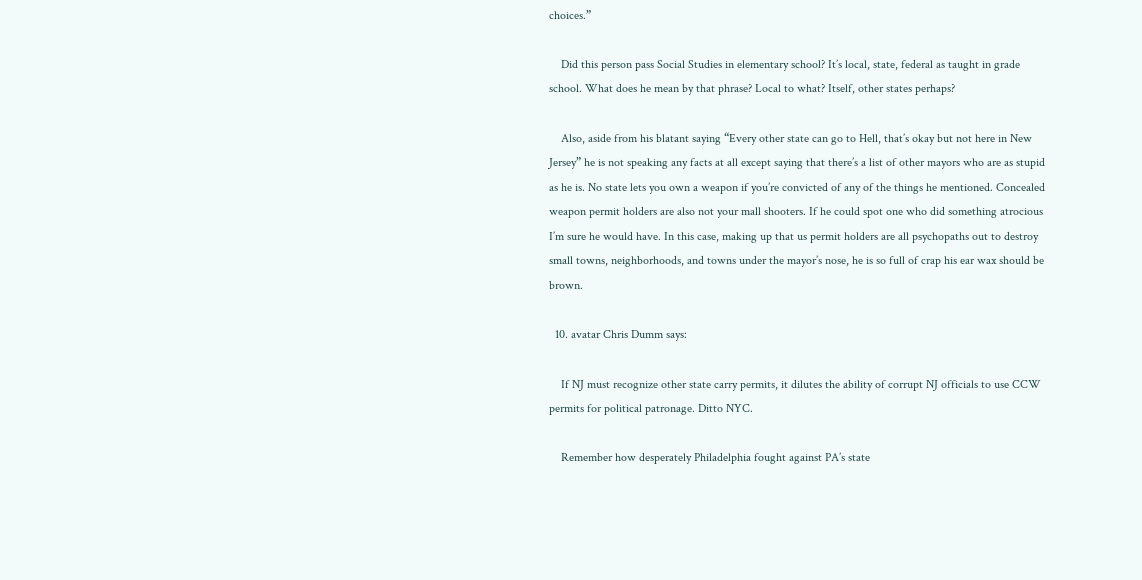choices.”

    Did this person pass Social Studies in elementary school? It’s local, state, federal as taught in grade school. What does he mean by that phrase? Local to what? Itself, other states perhaps?

    Also, aside from his blatant saying “Every other state can go to Hell, that’s okay but not here in New Jersey” he is not speaking any facts at all except saying that there’s a list of other mayors who are as stupid as he is. No state lets you own a weapon if you’re convicted of any of the things he mentioned. Concealed weapon permit holders are also not your mall shooters. If he could spot one who did something atrocious I’m sure he would have. In this case, making up that us permit holders are all psychopaths out to destroy small towns, neighborhoods, and towns under the mayor’s nose, he is so full of crap his ear wax should be brown.

  10. avatar Chris Dumm says:

    If NJ must recognize other state carry permits, it dilutes the ability of corrupt NJ officials to use CCW permits for political patronage. Ditto NYC.

    Remember how desperately Philadelphia fought against PA’s state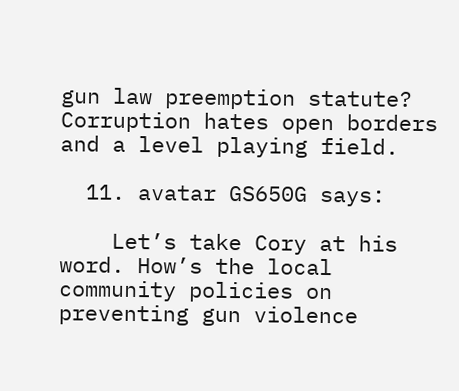gun law preemption statute? Corruption hates open borders and a level playing field.

  11. avatar GS650G says:

    Let’s take Cory at his word. How’s the local community policies on preventing gun violence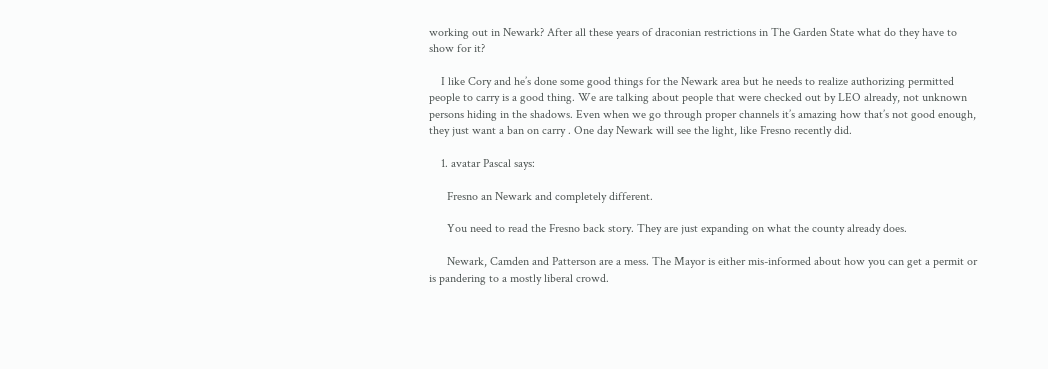working out in Newark? After all these years of draconian restrictions in The Garden State what do they have to show for it?

    I like Cory and he’s done some good things for the Newark area but he needs to realize authorizing permitted people to carry is a good thing. We are talking about people that were checked out by LEO already, not unknown persons hiding in the shadows. Even when we go through proper channels it’s amazing how that’s not good enough, they just want a ban on carry . One day Newark will see the light, like Fresno recently did.

    1. avatar Pascal says:

      Fresno an Newark and completely different.

      You need to read the Fresno back story. They are just expanding on what the county already does.

      Newark, Camden and Patterson are a mess. The Mayor is either mis-informed about how you can get a permit or is pandering to a mostly liberal crowd.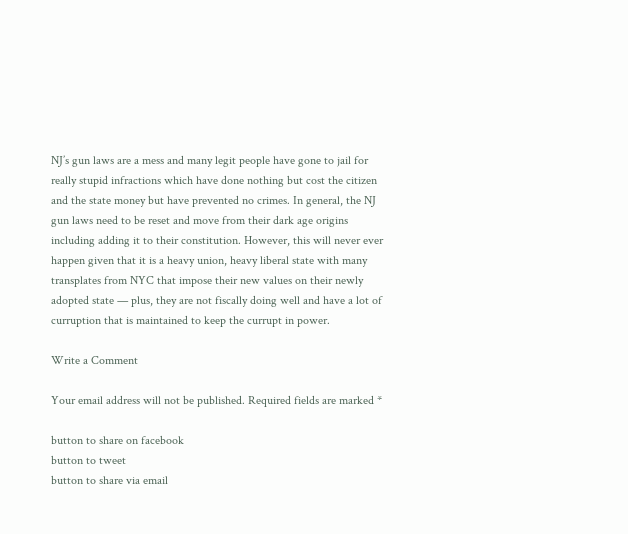NJ’s gun laws are a mess and many legit people have gone to jail for really stupid infractions which have done nothing but cost the citizen and the state money but have prevented no crimes. In general, the NJ gun laws need to be reset and move from their dark age origins including adding it to their constitution. However, this will never ever happen given that it is a heavy union, heavy liberal state with many transplates from NYC that impose their new values on their newly adopted state — plus, they are not fiscally doing well and have a lot of curruption that is maintained to keep the currupt in power.

Write a Comment

Your email address will not be published. Required fields are marked *

button to share on facebook
button to tweet
button to share via email